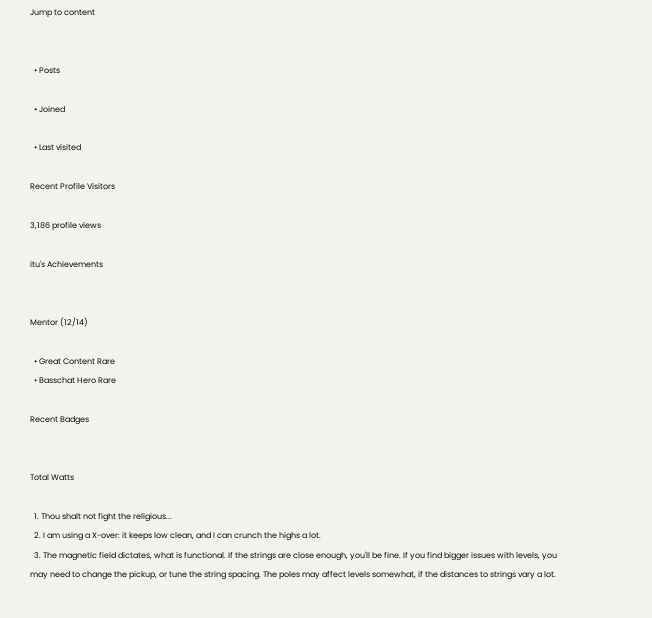Jump to content


  • Posts

  • Joined

  • Last visited

Recent Profile Visitors

3,186 profile views

itu's Achievements


Mentor (12/14)

  • Great Content Rare
  • Basschat Hero Rare

Recent Badges


Total Watts

  1. Thou shalt not fight the religious...
  2. I am using a X-over: it keeps low clean, and I can crunch the highs a lot.
  3. The magnetic field dictates, what is functional. If the strings are close enough, you'll be fine. If you find bigger issues with levels, you may need to change the pickup, or tune the string spacing. The poles may affect levels somewhat, if the distances to strings vary a lot.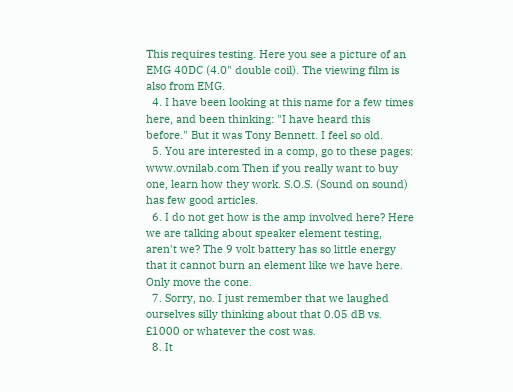This requires testing. Here you see a picture of an EMG 40DC (4.0" double coil). The viewing film is also from EMG.
  4. I have been looking at this name for a few times here, and been thinking: "I have heard this before." But it was Tony Bennett. I feel so old.
  5. You are interested in a comp, go to these pages: www.ovnilab.com Then if you really want to buy one, learn how they work. S.O.S. (Sound on sound) has few good articles.
  6. I do not get how is the amp involved here? Here we are talking about speaker element testing, aren't we? The 9 volt battery has so little energy that it cannot burn an element like we have here. Only move the cone.
  7. Sorry, no. I just remember that we laughed ourselves silly thinking about that 0.05 dB vs. £1000 or whatever the cost was.
  8. It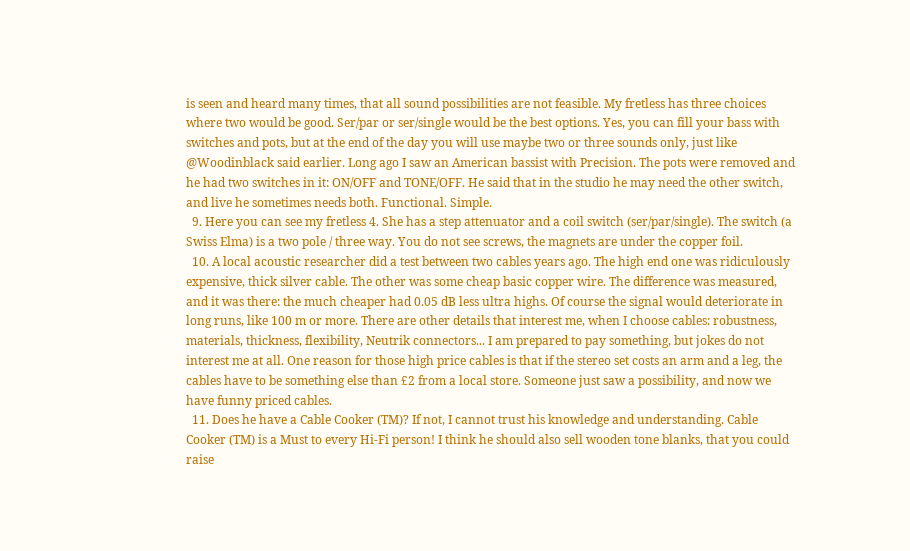is seen and heard many times, that all sound possibilities are not feasible. My fretless has three choices where two would be good. Ser/par or ser/single would be the best options. Yes, you can fill your bass with switches and pots, but at the end of the day you will use maybe two or three sounds only, just like @Woodinblack said earlier. Long ago I saw an American bassist with Precision. The pots were removed and he had two switches in it: ON/OFF and TONE/OFF. He said that in the studio he may need the other switch, and live he sometimes needs both. Functional. Simple.
  9. Here you can see my fretless 4. She has a step attenuator and a coil switch (ser/par/single). The switch (a Swiss Elma) is a two pole / three way. You do not see screws, the magnets are under the copper foil.
  10. A local acoustic researcher did a test between two cables years ago. The high end one was ridiculously expensive, thick silver cable. The other was some cheap basic copper wire. The difference was measured, and it was there: the much cheaper had 0.05 dB less ultra highs. Of course the signal would deteriorate in long runs, like 100 m or more. There are other details that interest me, when I choose cables: robustness, materials, thickness, flexibility, Neutrik connectors... I am prepared to pay something, but jokes do not interest me at all. One reason for those high price cables is that if the stereo set costs an arm and a leg, the cables have to be something else than £2 from a local store. Someone just saw a possibility, and now we have funny priced cables.
  11. Does he have a Cable Cooker (TM)? If not, I cannot trust his knowledge and understanding. Cable Cooker (TM) is a Must to every Hi-Fi person! I think he should also sell wooden tone blanks, that you could raise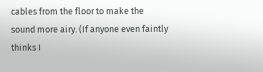cables from the floor to make the sound more airy. (If anyone even faintly thinks I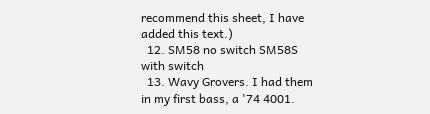recommend this sheet, I have added this text.)
  12. SM58 no switch SM58S with switch
  13. Wavy Grovers. I had them in my first bass, a '74 4001.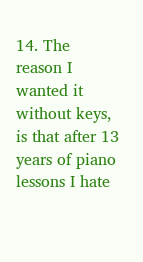14. The reason I wanted it without keys, is that after 13 years of piano lessons I hate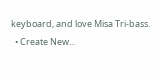keyboard, and love Misa Tri-bass.
  • Create New...